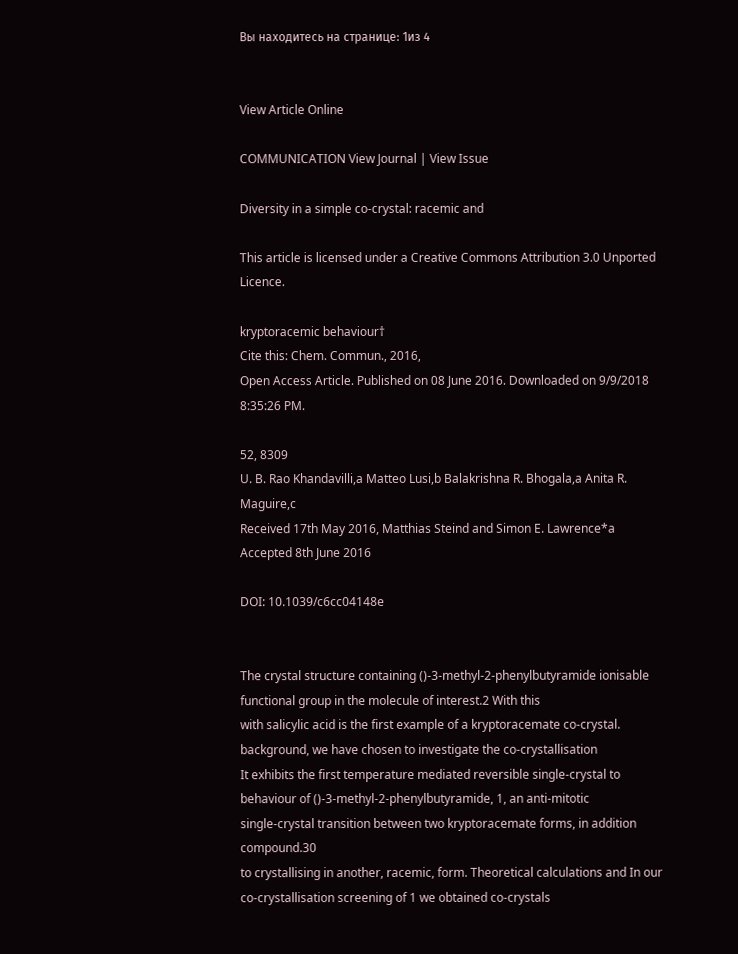Вы находитесь на странице: 1из 4


View Article Online

COMMUNICATION View Journal | View Issue

Diversity in a simple co-crystal: racemic and

This article is licensed under a Creative Commons Attribution 3.0 Unported Licence.

kryptoracemic behaviour†
Cite this: Chem. Commun., 2016,
Open Access Article. Published on 08 June 2016. Downloaded on 9/9/2018 8:35:26 PM.

52, 8309
U. B. Rao Khandavilli,a Matteo Lusi,b Balakrishna R. Bhogala,a Anita R. Maguire,c
Received 17th May 2016, Matthias Steind and Simon E. Lawrence*a
Accepted 8th June 2016

DOI: 10.1039/c6cc04148e


The crystal structure containing ()-3-methyl-2-phenylbutyramide ionisable functional group in the molecule of interest.2 With this
with salicylic acid is the first example of a kryptoracemate co-crystal. background, we have chosen to investigate the co-crystallisation
It exhibits the first temperature mediated reversible single-crystal to behaviour of ()-3-methyl-2-phenylbutyramide, 1, an anti-mitotic
single-crystal transition between two kryptoracemate forms, in addition compound.30
to crystallising in another, racemic, form. Theoretical calculations and In our co-crystallisation screening of 1 we obtained co-crystals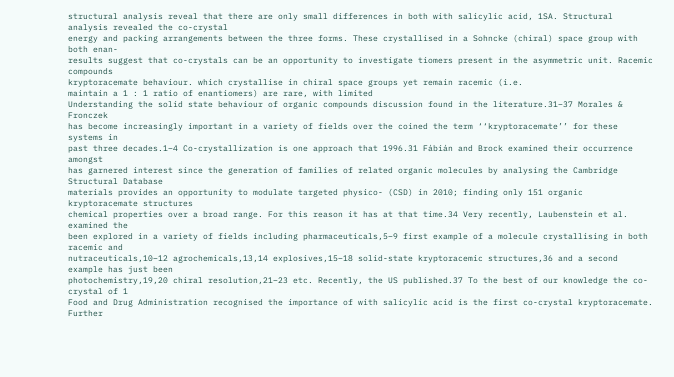structural analysis reveal that there are only small differences in both with salicylic acid, 1SA. Structural analysis revealed the co-crystal
energy and packing arrangements between the three forms. These crystallised in a Sohncke (chiral) space group with both enan-
results suggest that co-crystals can be an opportunity to investigate tiomers present in the asymmetric unit. Racemic compounds
kryptoracemate behaviour. which crystallise in chiral space groups yet remain racemic (i.e.
maintain a 1 : 1 ratio of enantiomers) are rare, with limited
Understanding the solid state behaviour of organic compounds discussion found in the literature.31–37 Morales & Fronczek
has become increasingly important in a variety of fields over the coined the term ‘‘kryptoracemate’’ for these systems in
past three decades.1–4 Co-crystallization is one approach that 1996.31 Fábián and Brock examined their occurrence amongst
has garnered interest since the generation of families of related organic molecules by analysing the Cambridge Structural Database
materials provides an opportunity to modulate targeted physico- (CSD) in 2010; finding only 151 organic kryptoracemate structures
chemical properties over a broad range. For this reason it has at that time.34 Very recently, Laubenstein et al. examined the
been explored in a variety of fields including pharmaceuticals,5–9 first example of a molecule crystallising in both racemic and
nutraceuticals,10–12 agrochemicals,13,14 explosives,15–18 solid-state kryptoracemic structures,36 and a second example has just been
photochemistry,19,20 chiral resolution,21–23 etc. Recently, the US published.37 To the best of our knowledge the co-crystal of 1
Food and Drug Administration recognised the importance of with salicylic acid is the first co-crystal kryptoracemate. Further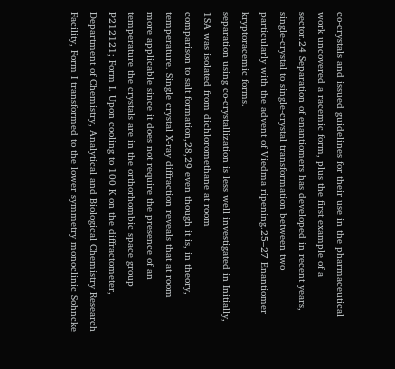co-crystals and issued guidelines for their use in the pharmaceutical work uncovered a racemic form, plus the first example of a
sector.24 Separation of enantiomers has developed in recent years, single-crystal to single-crystal transformation between two
particularly with the advent of Viedma ripening.25–27 Enantiomer kryptoracemic forms.
separation using co-crystallization is less well investigated in Initially, 1SA was isolated from dichloromethane at room
comparison to salt formation,28,29 even though it is, in theory, temperature. Single crystal X-ray diffraction reveals that at room
more applicable since it does not require the presence of an temperature the crystals are in the orthorhombic space group
P212121; Form I. Upon cooling to 100 K on the diffractometer,
Department of Chemistry, Analytical and Biological Chemistry Research Facility, Form I transformed to the lower symmetry monoclinic Sohncke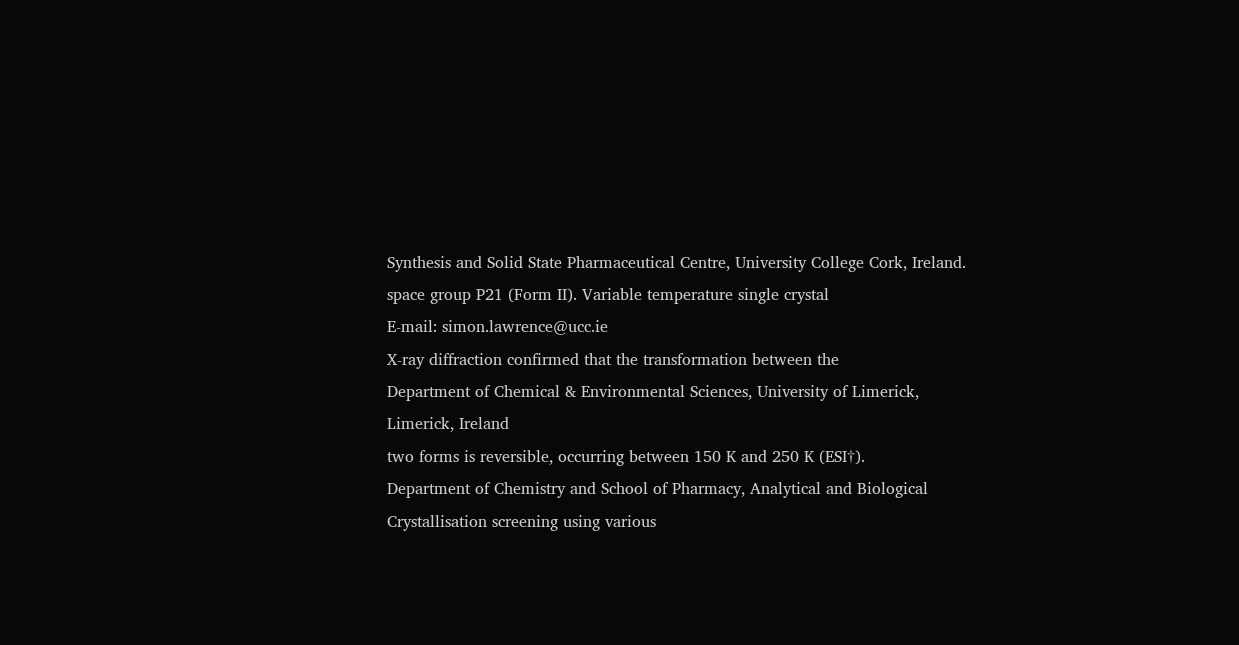Synthesis and Solid State Pharmaceutical Centre, University College Cork, Ireland. space group P21 (Form II). Variable temperature single crystal
E-mail: simon.lawrence@ucc.ie
X-ray diffraction confirmed that the transformation between the
Department of Chemical & Environmental Sciences, University of Limerick,
Limerick, Ireland
two forms is reversible, occurring between 150 K and 250 K (ESI†).
Department of Chemistry and School of Pharmacy, Analytical and Biological Crystallisation screening using various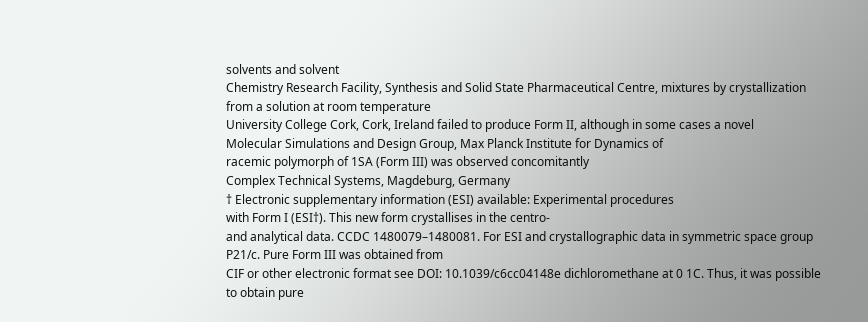solvents and solvent
Chemistry Research Facility, Synthesis and Solid State Pharmaceutical Centre, mixtures by crystallization from a solution at room temperature
University College Cork, Cork, Ireland failed to produce Form II, although in some cases a novel
Molecular Simulations and Design Group, Max Planck Institute for Dynamics of
racemic polymorph of 1SA (Form III) was observed concomitantly
Complex Technical Systems, Magdeburg, Germany
† Electronic supplementary information (ESI) available: Experimental procedures
with Form I (ESI†). This new form crystallises in the centro-
and analytical data. CCDC 1480079–1480081. For ESI and crystallographic data in symmetric space group P21/c. Pure Form III was obtained from
CIF or other electronic format see DOI: 10.1039/c6cc04148e dichloromethane at 0 1C. Thus, it was possible to obtain pure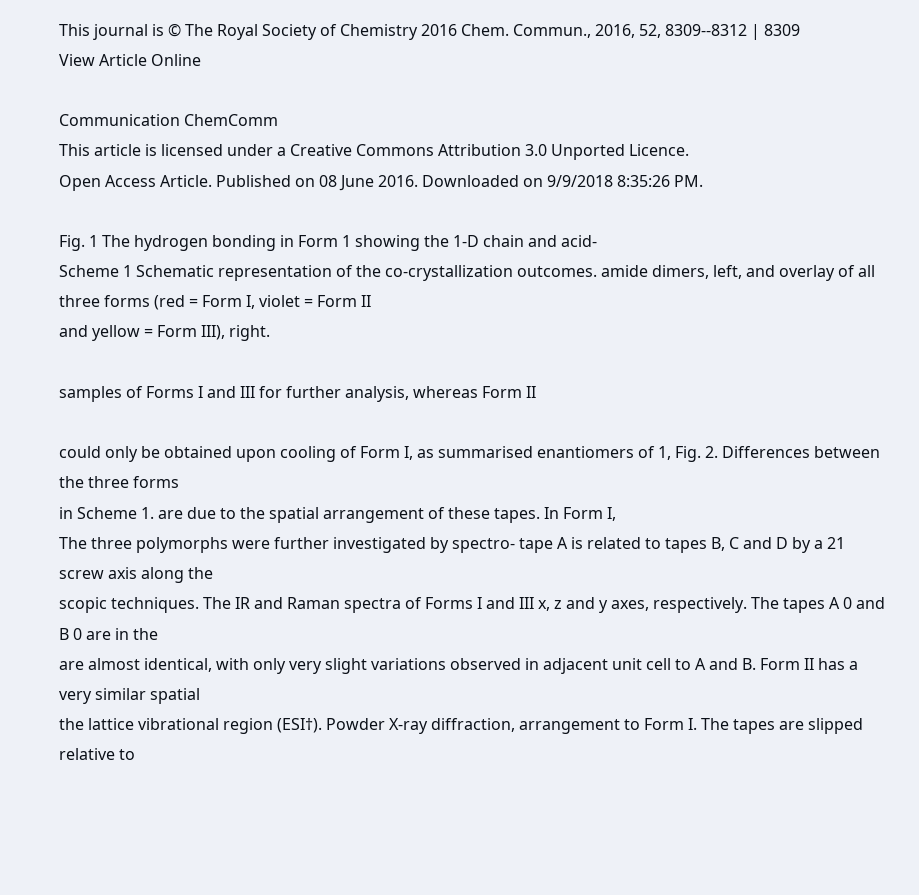This journal is © The Royal Society of Chemistry 2016 Chem. Commun., 2016, 52, 8309--8312 | 8309
View Article Online

Communication ChemComm
This article is licensed under a Creative Commons Attribution 3.0 Unported Licence.
Open Access Article. Published on 08 June 2016. Downloaded on 9/9/2018 8:35:26 PM.

Fig. 1 The hydrogen bonding in Form 1 showing the 1-D chain and acid-
Scheme 1 Schematic representation of the co-crystallization outcomes. amide dimers, left, and overlay of all three forms (red = Form I, violet = Form II
and yellow = Form III), right.

samples of Forms I and III for further analysis, whereas Form II

could only be obtained upon cooling of Form I, as summarised enantiomers of 1, Fig. 2. Differences between the three forms
in Scheme 1. are due to the spatial arrangement of these tapes. In Form I,
The three polymorphs were further investigated by spectro- tape A is related to tapes B, C and D by a 21 screw axis along the
scopic techniques. The IR and Raman spectra of Forms I and III x, z and y axes, respectively. The tapes A 0 and B 0 are in the
are almost identical, with only very slight variations observed in adjacent unit cell to A and B. Form II has a very similar spatial
the lattice vibrational region (ESI†). Powder X-ray diffraction, arrangement to Form I. The tapes are slipped relative to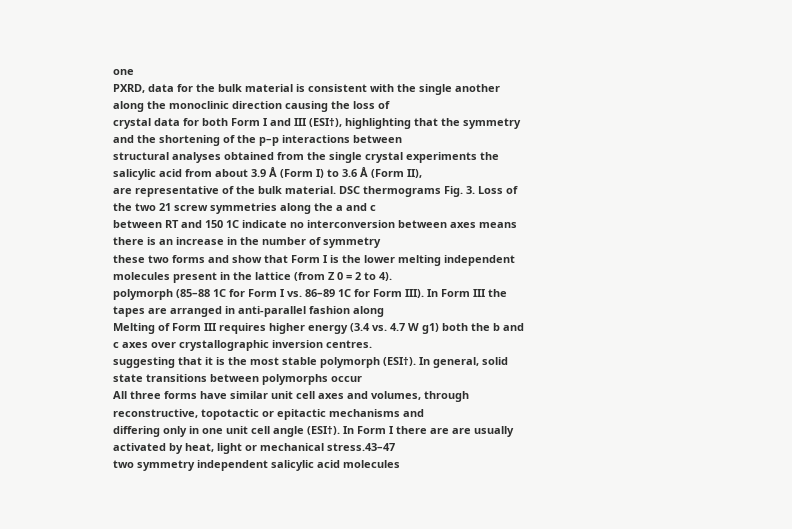one
PXRD, data for the bulk material is consistent with the single another along the monoclinic direction causing the loss of
crystal data for both Form I and III (ESI†), highlighting that the symmetry and the shortening of the p–p interactions between
structural analyses obtained from the single crystal experiments the salicylic acid from about 3.9 Å (Form I) to 3.6 Å (Form II),
are representative of the bulk material. DSC thermograms Fig. 3. Loss of the two 21 screw symmetries along the a and c
between RT and 150 1C indicate no interconversion between axes means there is an increase in the number of symmetry
these two forms and show that Form I is the lower melting independent molecules present in the lattice (from Z 0 = 2 to 4).
polymorph (85–88 1C for Form I vs. 86–89 1C for Form III). In Form III the tapes are arranged in anti-parallel fashion along
Melting of Form III requires higher energy (3.4 vs. 4.7 W g1) both the b and c axes over crystallographic inversion centres.
suggesting that it is the most stable polymorph (ESI†). In general, solid state transitions between polymorphs occur
All three forms have similar unit cell axes and volumes, through reconstructive, topotactic or epitactic mechanisms and
differing only in one unit cell angle (ESI†). In Form I there are are usually activated by heat, light or mechanical stress.43–47
two symmetry independent salicylic acid molecules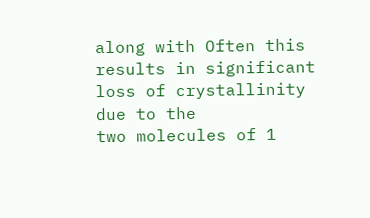along with Often this results in significant loss of crystallinity due to the
two molecules of 1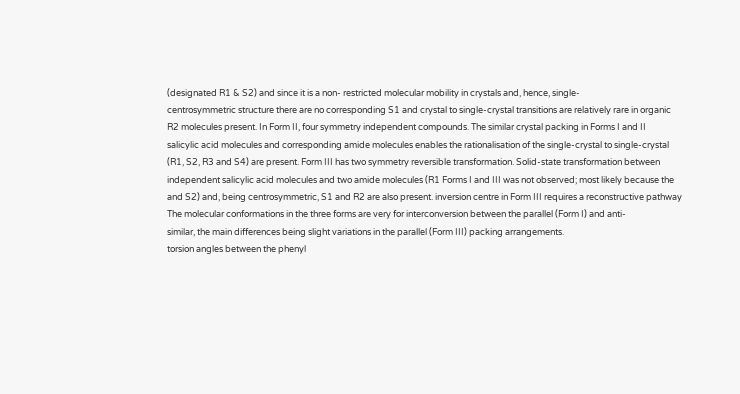(designated R1 & S2) and since it is a non- restricted molecular mobility in crystals and, hence, single-
centrosymmetric structure there are no corresponding S1 and crystal to single-crystal transitions are relatively rare in organic
R2 molecules present. In Form II, four symmetry independent compounds. The similar crystal packing in Forms I and II
salicylic acid molecules and corresponding amide molecules enables the rationalisation of the single-crystal to single-crystal
(R1, S2, R3 and S4) are present. Form III has two symmetry reversible transformation. Solid-state transformation between
independent salicylic acid molecules and two amide molecules (R1 Forms I and III was not observed; most likely because the
and S2) and, being centrosymmetric, S1 and R2 are also present. inversion centre in Form III requires a reconstructive pathway
The molecular conformations in the three forms are very for interconversion between the parallel (Form I) and anti-
similar, the main differences being slight variations in the parallel (Form III) packing arrangements.
torsion angles between the phenyl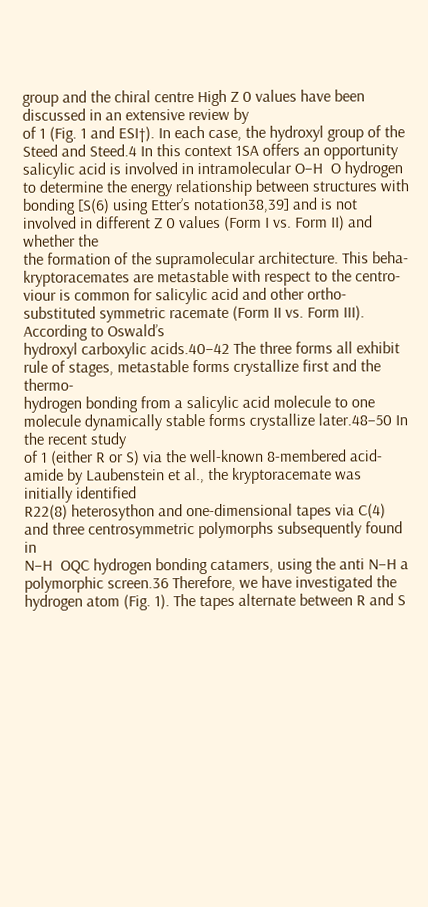group and the chiral centre High Z 0 values have been discussed in an extensive review by
of 1 (Fig. 1 and ESI†). In each case, the hydroxyl group of the Steed and Steed.4 In this context 1SA offers an opportunity
salicylic acid is involved in intramolecular O–H  O hydrogen to determine the energy relationship between structures with
bonding [S(6) using Etter’s notation38,39] and is not involved in different Z 0 values (Form I vs. Form II) and whether the
the formation of the supramolecular architecture. This beha- kryptoracemates are metastable with respect to the centro-
viour is common for salicylic acid and other ortho-substituted symmetric racemate (Form II vs. Form III). According to Oswald’s
hydroxyl carboxylic acids.40–42 The three forms all exhibit rule of stages, metastable forms crystallize first and the thermo-
hydrogen bonding from a salicylic acid molecule to one molecule dynamically stable forms crystallize later.48–50 In the recent study
of 1 (either R or S) via the well-known 8-membered acid-amide by Laubenstein et al., the kryptoracemate was initially identified
R22(8) heterosython and one-dimensional tapes via C(4) and three centrosymmetric polymorphs subsequently found in
N–H  OQC hydrogen bonding catamers, using the anti N–H a polymorphic screen.36 Therefore, we have investigated the
hydrogen atom (Fig. 1). The tapes alternate between R and S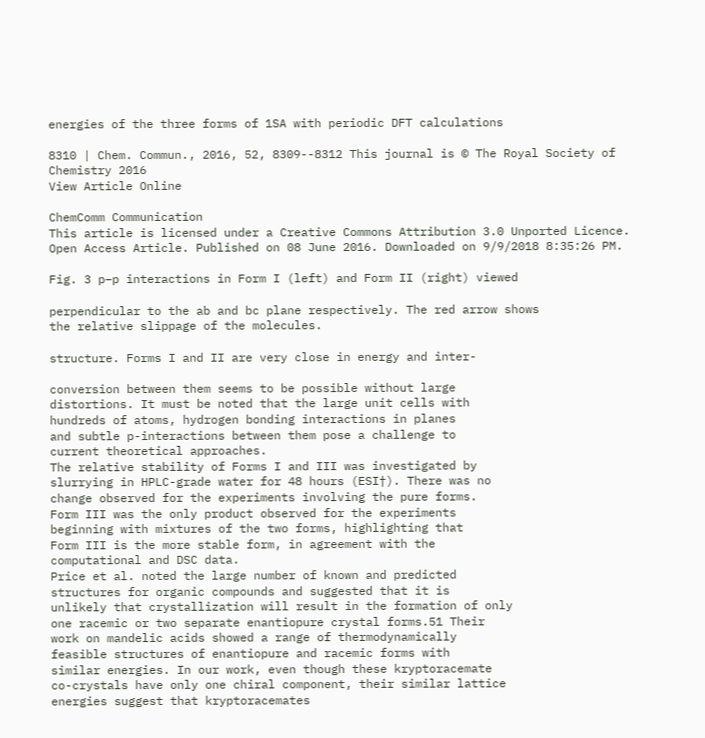energies of the three forms of 1SA with periodic DFT calculations

8310 | Chem. Commun., 2016, 52, 8309--8312 This journal is © The Royal Society of Chemistry 2016
View Article Online

ChemComm Communication
This article is licensed under a Creative Commons Attribution 3.0 Unported Licence.
Open Access Article. Published on 08 June 2016. Downloaded on 9/9/2018 8:35:26 PM.

Fig. 3 p–p interactions in Form I (left) and Form II (right) viewed

perpendicular to the ab and bc plane respectively. The red arrow shows
the relative slippage of the molecules.

structure. Forms I and II are very close in energy and inter-

conversion between them seems to be possible without large
distortions. It must be noted that the large unit cells with
hundreds of atoms, hydrogen bonding interactions in planes
and subtle p-interactions between them pose a challenge to
current theoretical approaches.
The relative stability of Forms I and III was investigated by
slurrying in HPLC-grade water for 48 hours (ESI†). There was no
change observed for the experiments involving the pure forms.
Form III was the only product observed for the experiments
beginning with mixtures of the two forms, highlighting that
Form III is the more stable form, in agreement with the
computational and DSC data.
Price et al. noted the large number of known and predicted
structures for organic compounds and suggested that it is
unlikely that crystallization will result in the formation of only
one racemic or two separate enantiopure crystal forms.51 Their
work on mandelic acids showed a range of thermodynamically
feasible structures of enantiopure and racemic forms with
similar energies. In our work, even though these kryptoracemate
co-crystals have only one chiral component, their similar lattice
energies suggest that kryptoracemates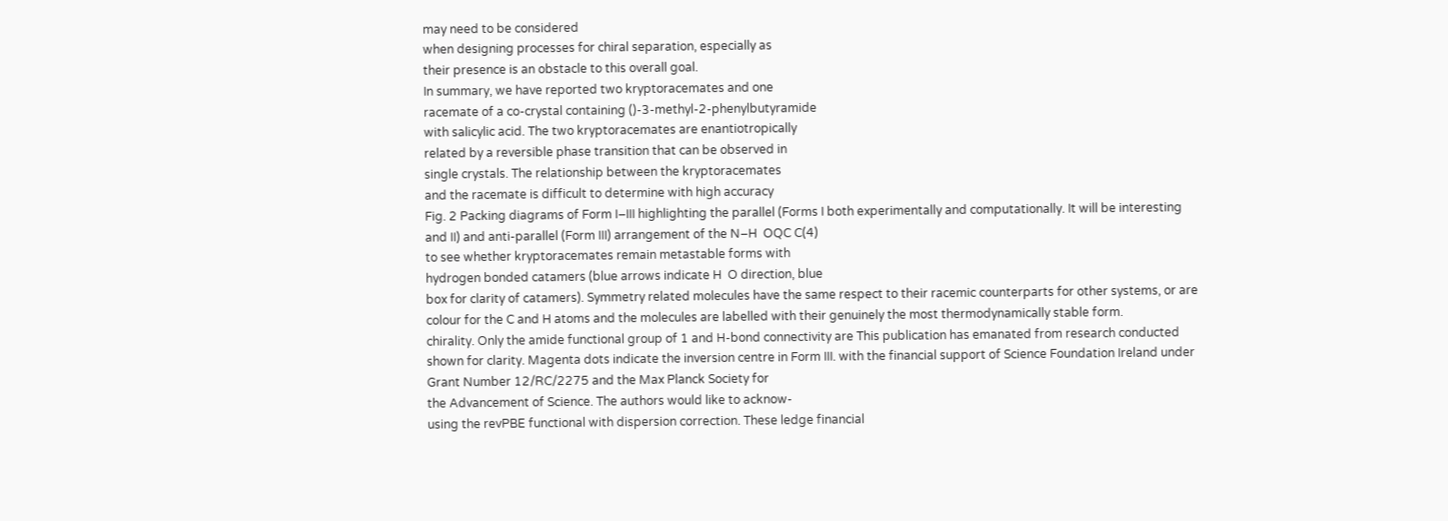may need to be considered
when designing processes for chiral separation, especially as
their presence is an obstacle to this overall goal.
In summary, we have reported two kryptoracemates and one
racemate of a co-crystal containing ()-3-methyl-2-phenylbutyramide
with salicylic acid. The two kryptoracemates are enantiotropically
related by a reversible phase transition that can be observed in
single crystals. The relationship between the kryptoracemates
and the racemate is difficult to determine with high accuracy
Fig. 2 Packing diagrams of Form I–III highlighting the parallel (Forms I both experimentally and computationally. It will be interesting
and II) and anti-parallel (Form III) arrangement of the N–H  OQC C(4)
to see whether kryptoracemates remain metastable forms with
hydrogen bonded catamers (blue arrows indicate H  O direction, blue
box for clarity of catamers). Symmetry related molecules have the same respect to their racemic counterparts for other systems, or are
colour for the C and H atoms and the molecules are labelled with their genuinely the most thermodynamically stable form.
chirality. Only the amide functional group of 1 and H-bond connectivity are This publication has emanated from research conducted
shown for clarity. Magenta dots indicate the inversion centre in Form III. with the financial support of Science Foundation Ireland under
Grant Number 12/RC/2275 and the Max Planck Society for
the Advancement of Science. The authors would like to acknow-
using the revPBE functional with dispersion correction. These ledge financial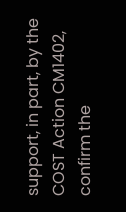support, in part, by the COST Action CM1402,
confirm the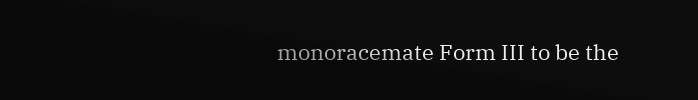monoracemate Form III to be the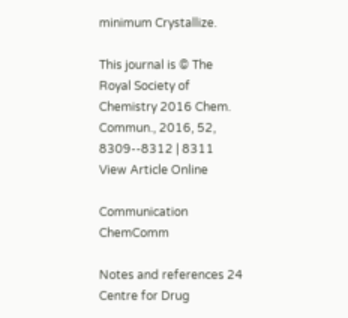minimum Crystallize.

This journal is © The Royal Society of Chemistry 2016 Chem. Commun., 2016, 52, 8309--8312 | 8311
View Article Online

Communication ChemComm

Notes and references 24 Centre for Drug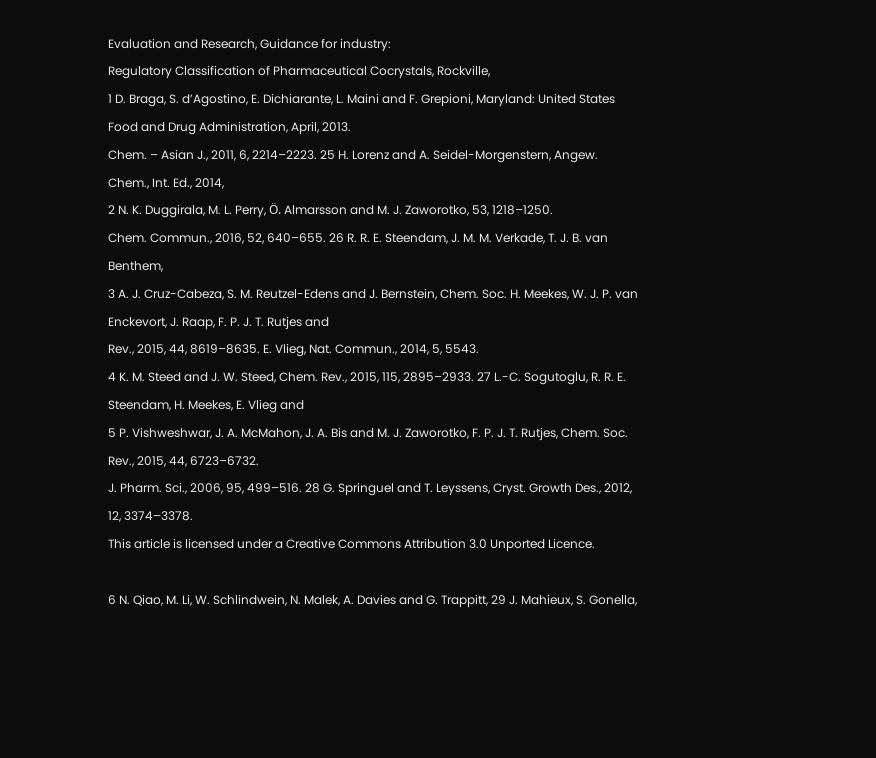Evaluation and Research, Guidance for industry:
Regulatory Classification of Pharmaceutical Cocrystals, Rockville,
1 D. Braga, S. d’Agostino, E. Dichiarante, L. Maini and F. Grepioni, Maryland: United States Food and Drug Administration, April, 2013.
Chem. – Asian J., 2011, 6, 2214–2223. 25 H. Lorenz and A. Seidel-Morgenstern, Angew. Chem., Int. Ed., 2014,
2 N. K. Duggirala, M. L. Perry, Ö. Almarsson and M. J. Zaworotko, 53, 1218–1250.
Chem. Commun., 2016, 52, 640–655. 26 R. R. E. Steendam, J. M. M. Verkade, T. J. B. van Benthem,
3 A. J. Cruz-Cabeza, S. M. Reutzel-Edens and J. Bernstein, Chem. Soc. H. Meekes, W. J. P. van Enckevort, J. Raap, F. P. J. T. Rutjes and
Rev., 2015, 44, 8619–8635. E. Vlieg, Nat. Commun., 2014, 5, 5543.
4 K. M. Steed and J. W. Steed, Chem. Rev., 2015, 115, 2895–2933. 27 L.-C. Sogutoglu, R. R. E. Steendam, H. Meekes, E. Vlieg and
5 P. Vishweshwar, J. A. McMahon, J. A. Bis and M. J. Zaworotko, F. P. J. T. Rutjes, Chem. Soc. Rev., 2015, 44, 6723–6732.
J. Pharm. Sci., 2006, 95, 499–516. 28 G. Springuel and T. Leyssens, Cryst. Growth Des., 2012, 12, 3374–3378.
This article is licensed under a Creative Commons Attribution 3.0 Unported Licence.

6 N. Qiao, M. Li, W. Schlindwein, N. Malek, A. Davies and G. Trappitt, 29 J. Mahieux, S. Gonella,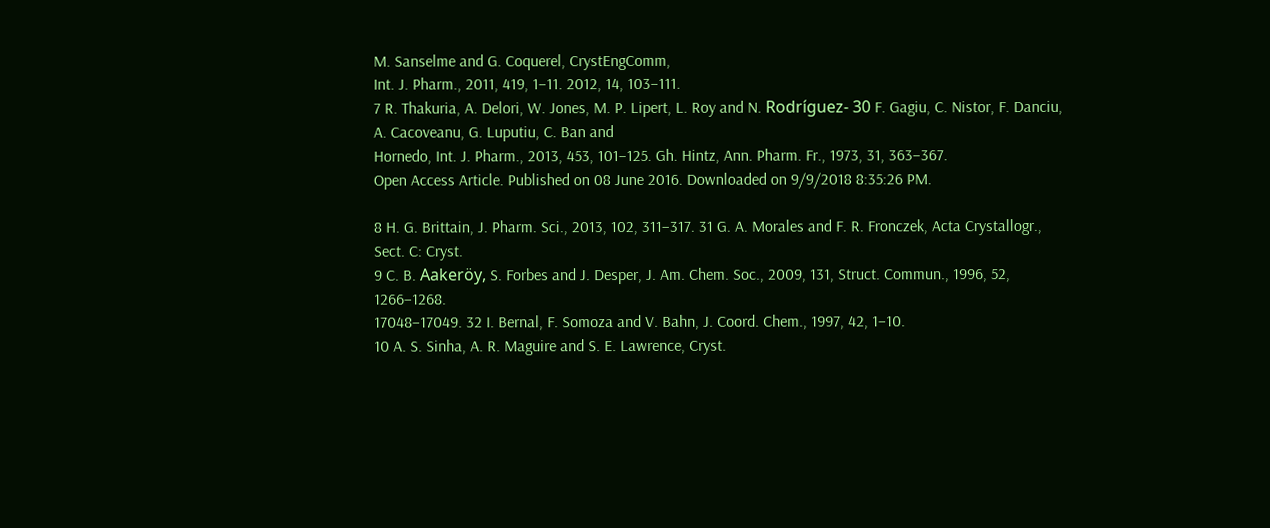M. Sanselme and G. Coquerel, CrystEngComm,
Int. J. Pharm., 2011, 419, 1–11. 2012, 14, 103–111.
7 R. Thakuria, A. Delori, W. Jones, M. P. Lipert, L. Roy and N. Rodrı́guez- 30 F. Gagiu, C. Nistor, F. Danciu, A. Cacoveanu, G. Luputiu, C. Ban and
Hornedo, Int. J. Pharm., 2013, 453, 101–125. Gh. Hintz, Ann. Pharm. Fr., 1973, 31, 363–367.
Open Access Article. Published on 08 June 2016. Downloaded on 9/9/2018 8:35:26 PM.

8 H. G. Brittain, J. Pharm. Sci., 2013, 102, 311–317. 31 G. A. Morales and F. R. Fronczek, Acta Crystallogr., Sect. C: Cryst.
9 C. B. Aakeröy, S. Forbes and J. Desper, J. Am. Chem. Soc., 2009, 131, Struct. Commun., 1996, 52, 1266–1268.
17048–17049. 32 I. Bernal, F. Somoza and V. Bahn, J. Coord. Chem., 1997, 42, 1–10.
10 A. S. Sinha, A. R. Maguire and S. E. Lawrence, Cryst.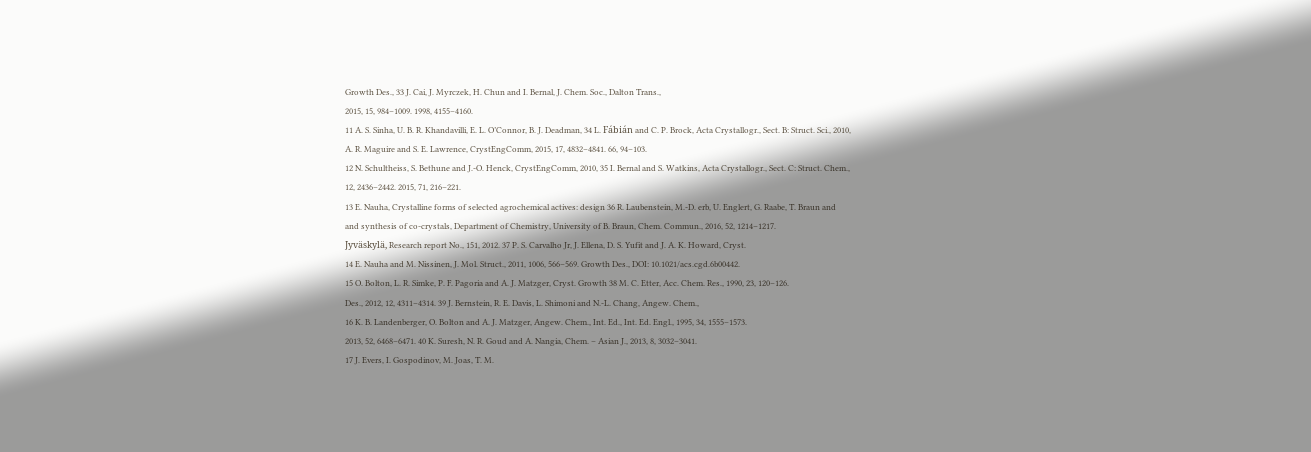Growth Des., 33 J. Cai, J. Myrczek, H. Chun and I. Bernal, J. Chem. Soc., Dalton Trans.,
2015, 15, 984–1009. 1998, 4155–4160.
11 A. S. Sinha, U. B. R. Khandavilli, E. L. O’Connor, B. J. Deadman, 34 L. Fábián and C. P. Brock, Acta Crystallogr., Sect. B: Struct. Sci., 2010,
A. R. Maguire and S. E. Lawrence, CrystEngComm, 2015, 17, 4832–4841. 66, 94–103.
12 N. Schultheiss, S. Bethune and J.-O. Henck, CrystEngComm, 2010, 35 I. Bernal and S. Watkins, Acta Crystallogr., Sect. C: Struct. Chem.,
12, 2436–2442. 2015, 71, 216–221.
13 E. Nauha, Crystalline forms of selected agrochemical actives: design 36 R. Laubenstein, M.-D. erb, U. Englert, G. Raabe, T. Braun and
and synthesis of co-crystals, Department of Chemistry, University of B. Braun, Chem. Commun., 2016, 52, 1214–1217.
Jyväskylä, Research report No., 151, 2012. 37 P. S. Carvalho Jr, J. Ellena, D. S. Yufit and J. A. K. Howard, Cryst.
14 E. Nauha and M. Nissinen, J. Mol. Struct., 2011, 1006, 566–569. Growth Des., DOI: 10.1021/acs.cgd.6b00442.
15 O. Bolton, L. R. Simke, P. F. Pagoria and A. J. Matzger, Cryst. Growth 38 M. C. Etter, Acc. Chem. Res., 1990, 23, 120–126.
Des., 2012, 12, 4311–4314. 39 J. Bernstein, R. E. Davis, L. Shimoni and N.-L. Chang, Angew. Chem.,
16 K. B. Landenberger, O. Bolton and A. J. Matzger, Angew. Chem., Int. Ed., Int. Ed. Engl., 1995, 34, 1555–1573.
2013, 52, 6468–6471. 40 K. Suresh, N. R. Goud and A. Nangia, Chem. – Asian J., 2013, 8, 3032–3041.
17 J. Evers, I. Gospodinov, M. Joas, T. M.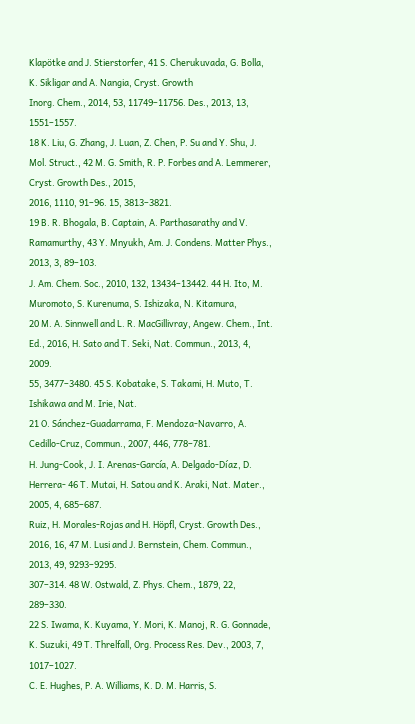Klapötke and J. Stierstorfer, 41 S. Cherukuvada, G. Bolla, K. Sikligar and A. Nangia, Cryst. Growth
Inorg. Chem., 2014, 53, 11749–11756. Des., 2013, 13, 1551–1557.
18 K. Liu, G. Zhang, J. Luan, Z. Chen, P. Su and Y. Shu, J. Mol. Struct., 42 M. G. Smith, R. P. Forbes and A. Lemmerer, Cryst. Growth Des., 2015,
2016, 1110, 91–96. 15, 3813–3821.
19 B. R. Bhogala, B. Captain, A. Parthasarathy and V. Ramamurthy, 43 Y. Mnyukh, Am. J. Condens. Matter Phys., 2013, 3, 89–103.
J. Am. Chem. Soc., 2010, 132, 13434–13442. 44 H. Ito, M. Muromoto, S. Kurenuma, S. Ishizaka, N. Kitamura,
20 M. A. Sinnwell and L. R. MacGillivray, Angew. Chem., Int. Ed., 2016, H. Sato and T. Seki, Nat. Commun., 2013, 4, 2009.
55, 3477–3480. 45 S. Kobatake, S. Takami, H. Muto, T. Ishikawa and M. Irie, Nat.
21 O. Sánchez-Guadarrama, F. Mendoza-Navarro, A. Cedillo-Cruz, Commun., 2007, 446, 778–781.
H. Jung-Cook, J. I. Arenas-Garcı́a, A. Delgado-Dı́az, D. Herrera- 46 T. Mutai, H. Satou and K. Araki, Nat. Mater., 2005, 4, 685–687.
Ruiz, H. Morales-Rojas and H. Höpfl, Cryst. Growth Des., 2016, 16, 47 M. Lusi and J. Bernstein, Chem. Commun., 2013, 49, 9293–9295.
307–314. 48 W. Ostwald, Z. Phys. Chem., 1879, 22, 289–330.
22 S. Iwama, K. Kuyama, Y. Mori, K. Manoj, R. G. Gonnade, K. Suzuki, 49 T. Threlfall, Org. Process Res. Dev., 2003, 7, 1017–1027.
C. E. Hughes, P. A. Williams, K. D. M. Harris, S.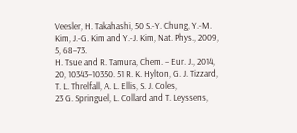Veesler, H. Takahashi, 50 S.-Y. Chung, Y.-M. Kim, J.-G. Kim and Y.-J. Kim, Nat. Phys., 2009, 5, 68–73.
H. Tsue and R. Tamura, Chem. – Eur. J., 2014, 20, 10343–10350. 51 R. K. Hylton, G. J. Tizzard, T. L. Threlfall, A. L. Ellis, S. J. Coles,
23 G. Springuel, L. Collard and T. Leyssens,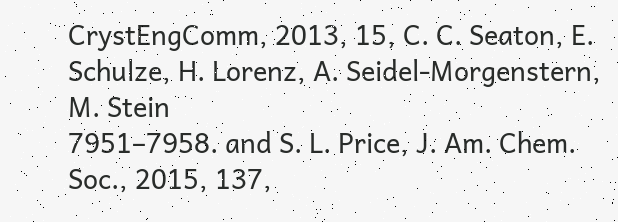CrystEngComm, 2013, 15, C. C. Seaton, E. Schulze, H. Lorenz, A. Seidel-Morgenstern, M. Stein
7951–7958. and S. L. Price, J. Am. Chem. Soc., 2015, 137,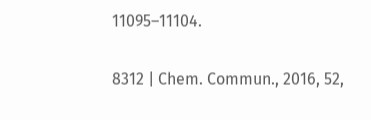11095–11104.

8312 | Chem. Commun., 2016, 52,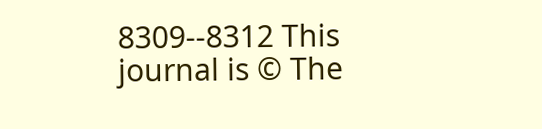8309--8312 This journal is © The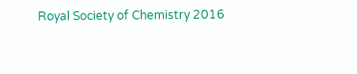Royal Society of Chemistry 2016